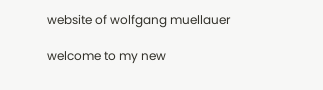website of wolfgang muellauer

welcome to my new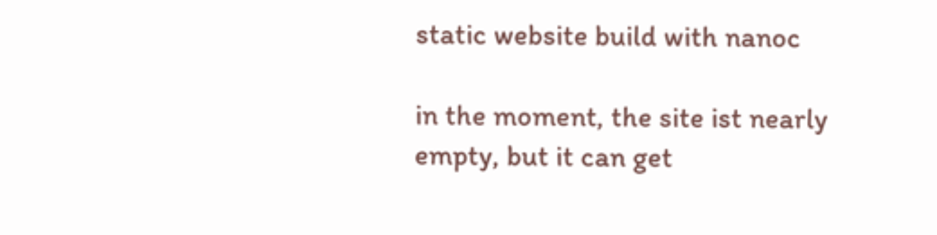static website build with nanoc

in the moment, the site ist nearly empty, but it can get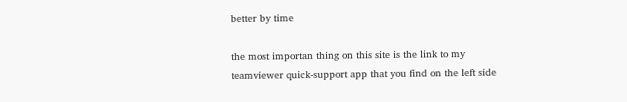better by time

the most importan thing on this site is the link to my teamviewer quick-support app that you find on the left side